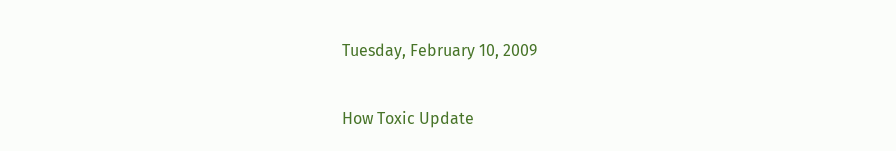Tuesday, February 10, 2009

How Toxic Update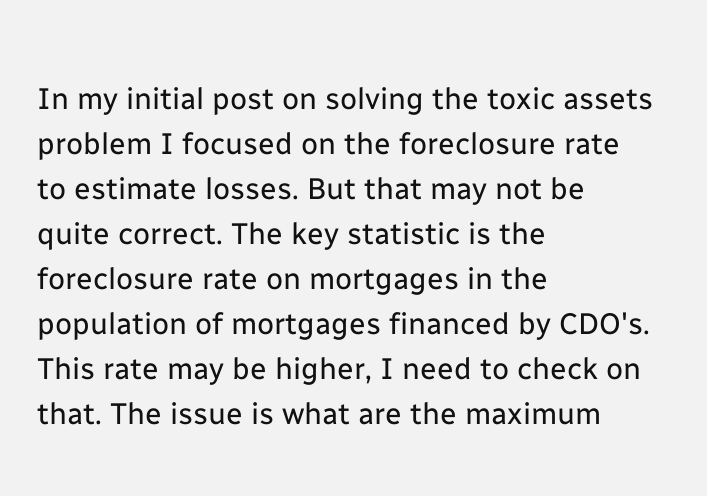In my initial post on solving the toxic assets problem I focused on the foreclosure rate to estimate losses. But that may not be quite correct. The key statistic is the foreclosure rate on mortgages in the population of mortgages financed by CDO's. This rate may be higher, I need to check on that. The issue is what are the maximum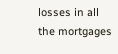losses in all the mortgages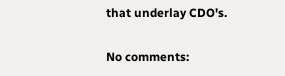that underlay CDO's.

No comments: